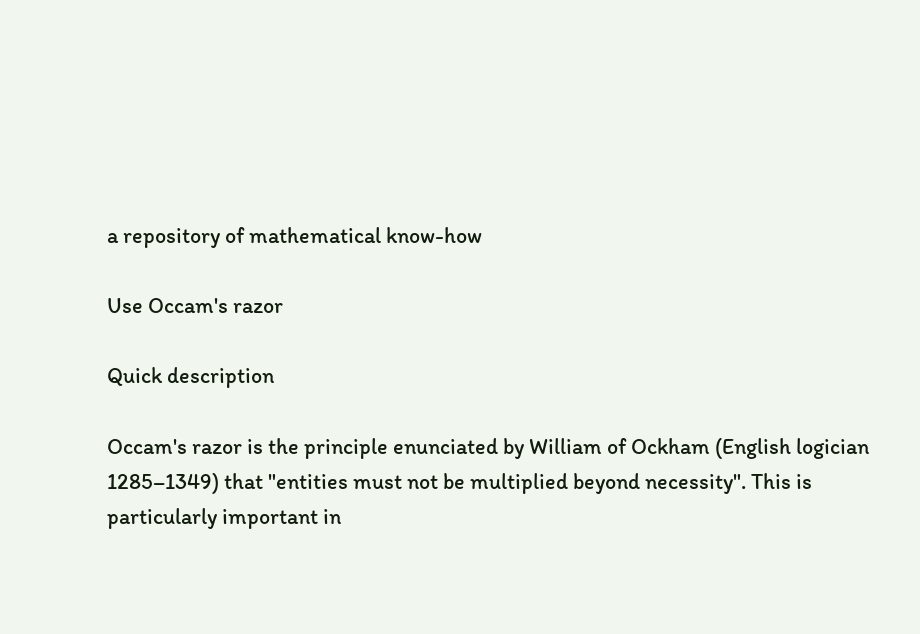a repository of mathematical know-how

Use Occam's razor

Quick description

Occam's razor is the principle enunciated by William of Ockham (English logician 1285–1349) that "entities must not be multiplied beyond necessity". This is particularly important in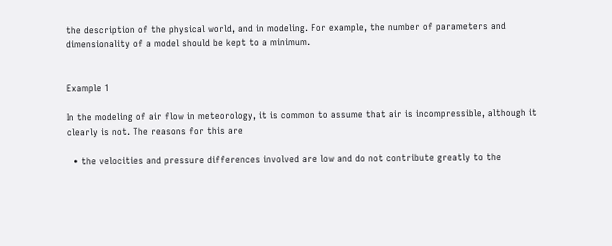the description of the physical world, and in modeling. For example, the number of parameters and dimensionality of a model should be kept to a minimum.


Example 1

In the modeling of air flow in meteorology, it is common to assume that air is incompressible, although it clearly is not. The reasons for this are

  • the velocities and pressure differences involved are low and do not contribute greatly to the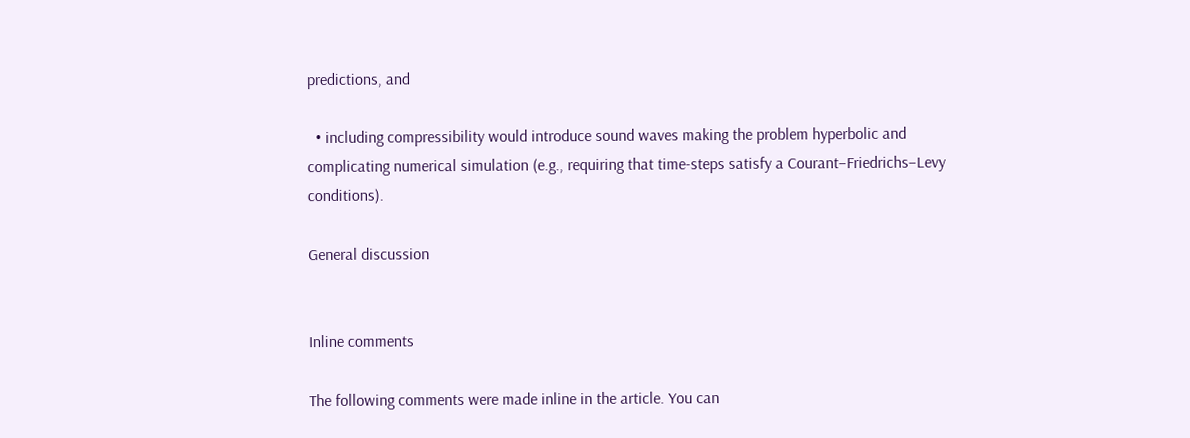predictions, and

  • including compressibility would introduce sound waves making the problem hyperbolic and complicating numerical simulation (e.g., requiring that time-steps satisfy a Courant–Friedrichs–Levy conditions).

General discussion


Inline comments

The following comments were made inline in the article. You can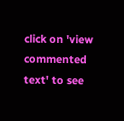click on 'view commented text' to see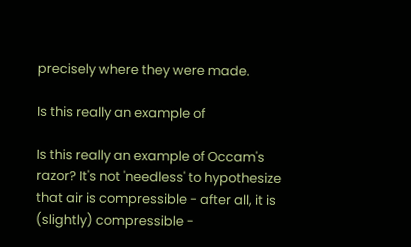precisely where they were made.

Is this really an example of

Is this really an example of Occam's razor? It's not 'needless' to hypothesize that air is compressible - after all, it is (slightly) compressible -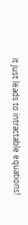it just leads to intractable equations!